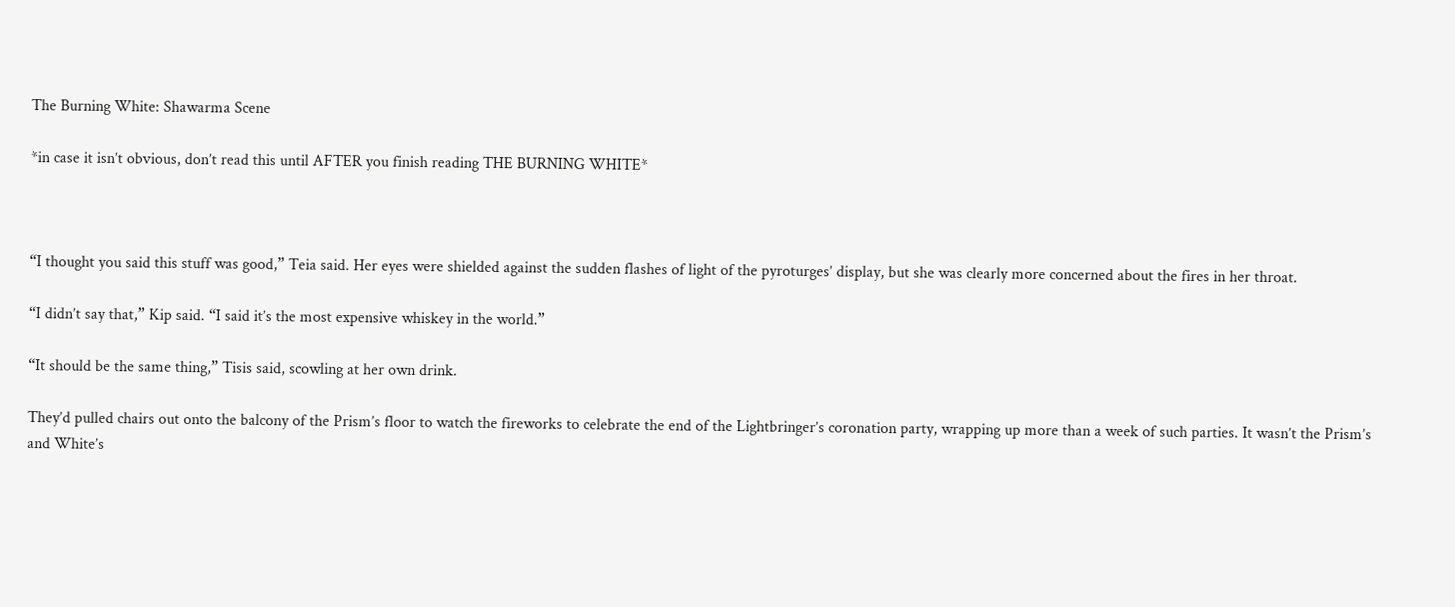The Burning White: Shawarma Scene

*in case it isn’t obvious, don’t read this until AFTER you finish reading THE BURNING WHITE*



“I thought you said this stuff was good,” Teia said. Her eyes were shielded against the sudden flashes of light of the pyroturges’ display, but she was clearly more concerned about the fires in her throat.

“I didn’t say that,” Kip said. “I said it’s the most expensive whiskey in the world.”

“It should be the same thing,” Tisis said, scowling at her own drink.

They’d pulled chairs out onto the balcony of the Prism’s floor to watch the fireworks to celebrate the end of the Lightbringer’s coronation party, wrapping up more than a week of such parties. It wasn’t the Prism’s and White’s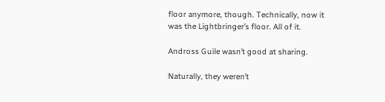floor anymore, though. Technically, now it was the Lightbringer’s floor. All of it.

Andross Guile wasn’t good at sharing.

Naturally, they weren’t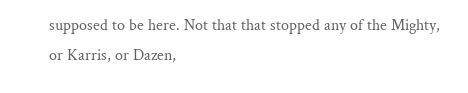supposed to be here. Not that that stopped any of the Mighty, or Karris, or Dazen,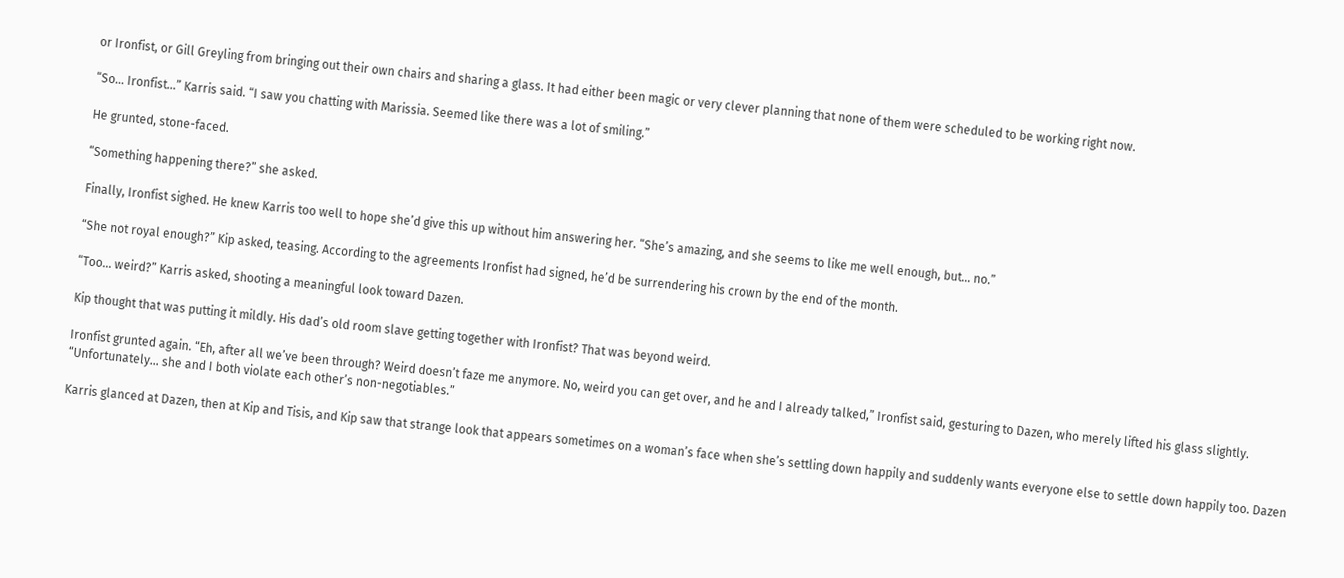or Ironfist, or Gill Greyling from bringing out their own chairs and sharing a glass. It had either been magic or very clever planning that none of them were scheduled to be working right now.

“So… Ironfist…” Karris said. “I saw you chatting with Marissia. Seemed like there was a lot of smiling.”

He grunted, stone-faced.

“Something happening there?” she asked.

Finally, Ironfist sighed. He knew Karris too well to hope she’d give this up without him answering her. “She’s amazing, and she seems to like me well enough, but… no.”

“She not royal enough?” Kip asked, teasing. According to the agreements Ironfist had signed, he’d be surrendering his crown by the end of the month.

“Too… weird?” Karris asked, shooting a meaningful look toward Dazen.

Kip thought that was putting it mildly. His dad’s old room slave getting together with Ironfist? That was beyond weird.

Ironfist grunted again. “Eh, after all we’ve been through? Weird doesn’t faze me anymore. No, weird you can get over, and he and I already talked,” Ironfist said, gesturing to Dazen, who merely lifted his glass slightly. “Unfortunately… she and I both violate each other’s non-negotiables.”

Karris glanced at Dazen, then at Kip and Tisis, and Kip saw that strange look that appears sometimes on a woman’s face when she’s settling down happily and suddenly wants everyone else to settle down happily too. Dazen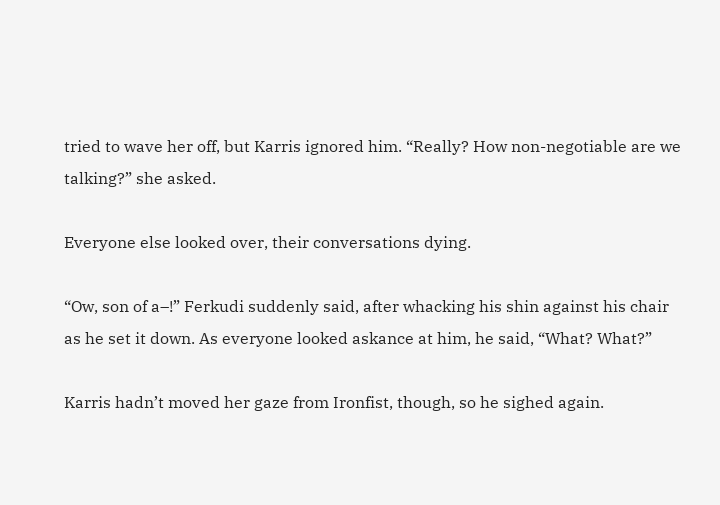tried to wave her off, but Karris ignored him. “Really? How non-negotiable are we talking?” she asked.

Everyone else looked over, their conversations dying.

“Ow, son of a–!” Ferkudi suddenly said, after whacking his shin against his chair as he set it down. As everyone looked askance at him, he said, “What? What?”

Karris hadn’t moved her gaze from Ironfist, though, so he sighed again.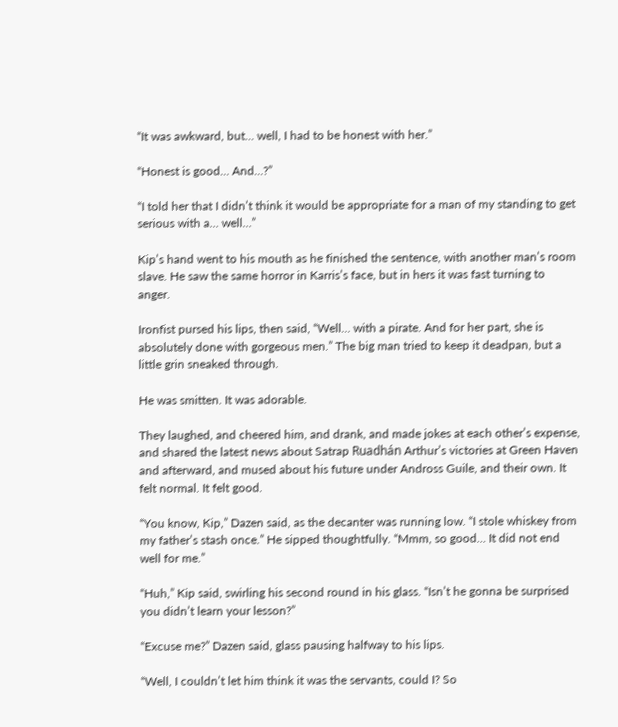“It was awkward, but… well, I had to be honest with her.”

“Honest is good… And…?”

“I told her that I didn’t think it would be appropriate for a man of my standing to get serious with a… well…”

Kip’s hand went to his mouth as he finished the sentence, with another man’s room slave. He saw the same horror in Karris’s face, but in hers it was fast turning to anger.

Ironfist pursed his lips, then said, “Well… with a pirate. And for her part, she is absolutely done with gorgeous men.” The big man tried to keep it deadpan, but a little grin sneaked through.

He was smitten. It was adorable.

They laughed, and cheered him, and drank, and made jokes at each other’s expense, and shared the latest news about Satrap Ruadhán Arthur’s victories at Green Haven and afterward, and mused about his future under Andross Guile, and their own. It felt normal. It felt good.

“You know, Kip,” Dazen said, as the decanter was running low. “I stole whiskey from my father’s stash once.” He sipped thoughtfully. “Mmm, so good… It did not end well for me.”

“Huh,” Kip said, swirling his second round in his glass. “Isn’t he gonna be surprised you didn’t learn your lesson?”

“Excuse me?” Dazen said, glass pausing halfway to his lips.

“Well, I couldn’t let him think it was the servants, could I? So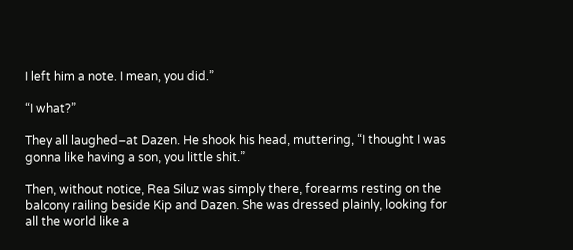I left him a note. I mean, you did.”

“I what?”

They all laughed–at Dazen. He shook his head, muttering, “I thought I was gonna like having a son, you little shit.”

Then, without notice, Rea Siluz was simply there, forearms resting on the balcony railing beside Kip and Dazen. She was dressed plainly, looking for all the world like a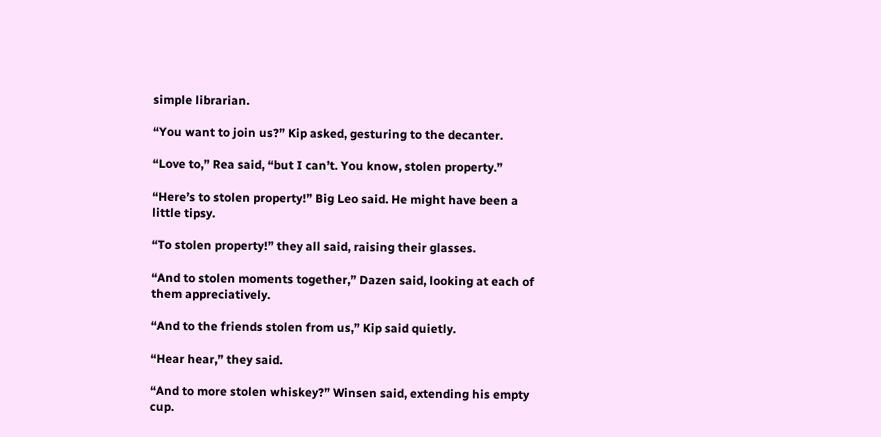simple librarian.

“You want to join us?” Kip asked, gesturing to the decanter.

“Love to,” Rea said, “but I can’t. You know, stolen property.”

“Here’s to stolen property!” Big Leo said. He might have been a little tipsy.

“To stolen property!” they all said, raising their glasses.

“And to stolen moments together,” Dazen said, looking at each of them appreciatively.

“And to the friends stolen from us,” Kip said quietly.

“Hear hear,” they said.

“And to more stolen whiskey?” Winsen said, extending his empty cup.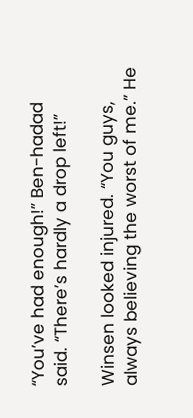“You’ve had enough!” Ben-hadad said. “There’s hardly a drop left!”

Winsen looked injured. “You guys, always believing the worst of me.” He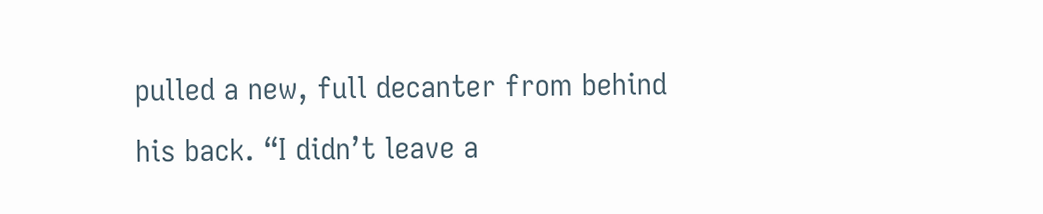pulled a new, full decanter from behind his back. “I didn’t leave a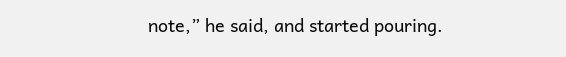note,” he said, and started pouring.